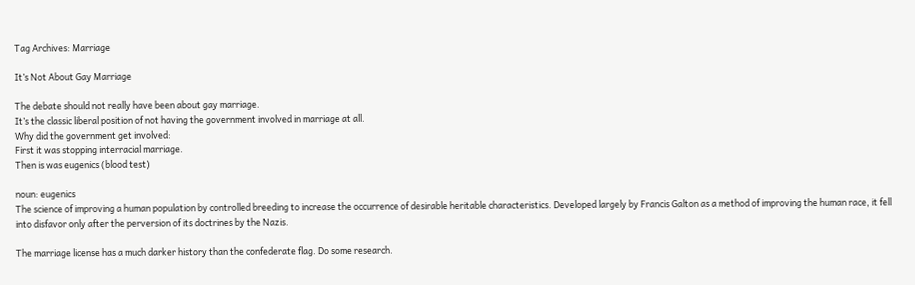Tag Archives: Marriage

It’s Not About Gay Marriage

The debate should not really have been about gay marriage.
It’s the classic liberal position of not having the government involved in marriage at all.
Why did the government get involved:
First it was stopping interracial marriage.
Then is was eugenics (blood test)

noun: eugenics
The science of improving a human population by controlled breeding to increase the occurrence of desirable heritable characteristics. Developed largely by Francis Galton as a method of improving the human race, it fell into disfavor only after the perversion of its doctrines by the Nazis.

The marriage license has a much darker history than the confederate flag. Do some research.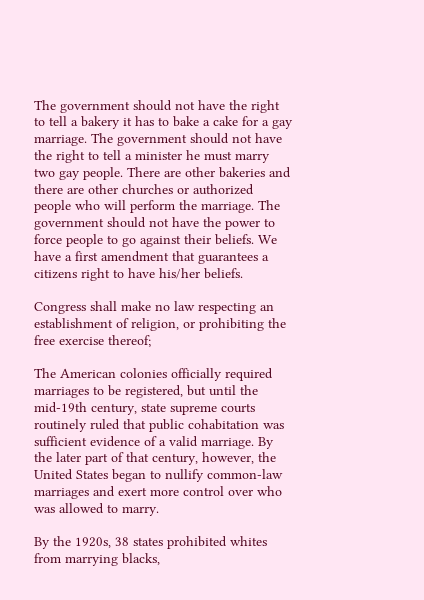The government should not have the right to tell a bakery it has to bake a cake for a gay marriage. The government should not have the right to tell a minister he must marry two gay people. There are other bakeries and there are other churches or authorized people who will perform the marriage. The government should not have the power to force people to go against their beliefs. We have a first amendment that guarantees a citizens right to have his/her beliefs.

Congress shall make no law respecting an establishment of religion, or prohibiting the free exercise thereof;

The American colonies officially required marriages to be registered, but until the mid-19th century, state supreme courts routinely ruled that public cohabitation was sufficient evidence of a valid marriage. By the later part of that century, however, the United States began to nullify common-law marriages and exert more control over who was allowed to marry.

By the 1920s, 38 states prohibited whites from marrying blacks,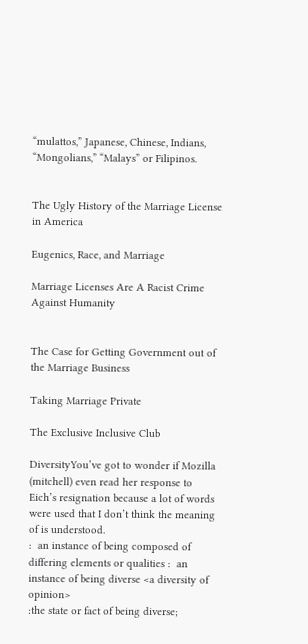“mulattos,” Japanese, Chinese, Indians, “Mongolians,” “Malays” or Filipinos.


The Ugly History of the Marriage License in America

Eugenics, Race, and Marriage

Marriage Licenses Are A Racist Crime Against Humanity


The Case for Getting Government out of the Marriage Business

Taking Marriage Private

The Exclusive Inclusive Club

DiversityYou’ve got to wonder if Mozilla (mitchell) even read her response to Eich’s resignation because a lot of words were used that I don’t think the meaning of is understood.
:  an instance of being composed of differing elements or qualities :  an instance of being diverse <a diversity of opinion>
:the state or fact of being diverse;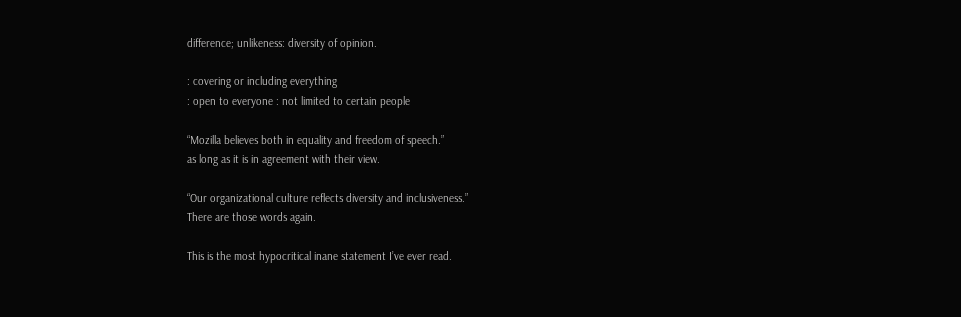difference; unlikeness: diversity of opinion.

: covering or including everything
: open to everyone : not limited to certain people

“Mozilla believes both in equality and freedom of speech.”
as long as it is in agreement with their view.

“Our organizational culture reflects diversity and inclusiveness.”
There are those words again.

This is the most hypocritical inane statement I’ve ever read.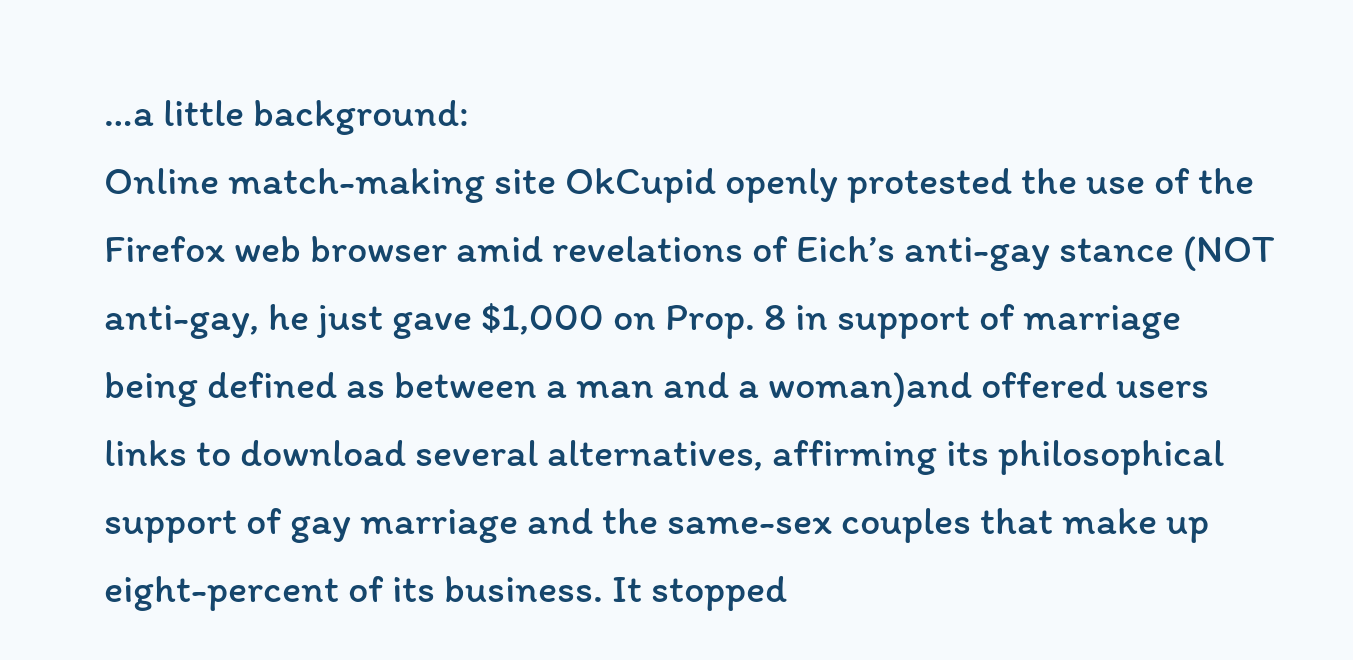…a little background:
Online match-making site OkCupid openly protested the use of the Firefox web browser amid revelations of Eich’s anti-gay stance (NOT anti-gay, he just gave $1,000 on Prop. 8 in support of marriage being defined as between a man and a woman)and offered users links to download several alternatives, affirming its philosophical support of gay marriage and the same-sex couples that make up eight-percent of its business. It stopped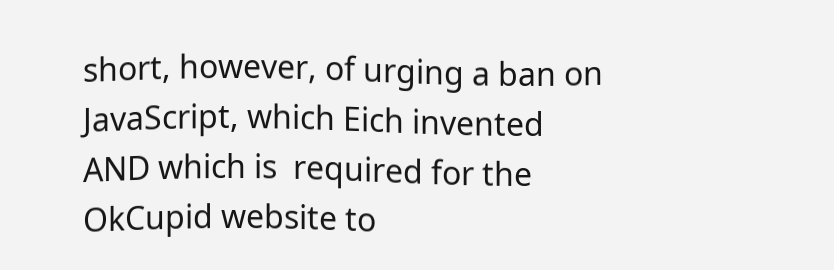short, however, of urging a ban on JavaScript, which Eich invented AND which is  required for the OkCupid website to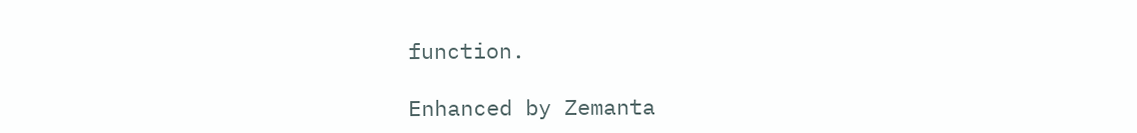function.

Enhanced by Zemanta